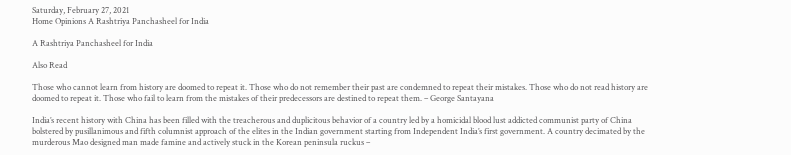Saturday, February 27, 2021
Home Opinions A Rashtriya Panchasheel for India

A Rashtriya Panchasheel for India

Also Read

Those who cannot learn from history are doomed to repeat it. Those who do not remember their past are condemned to repeat their mistakes. Those who do not read history are doomed to repeat it. Those who fail to learn from the mistakes of their predecessors are destined to repeat them. – George Santayana

India’s recent history with China has been filled with the treacherous and duplicitous behavior of a country led by a homicidal blood lust addicted communist party of China bolstered by pusillanimous and fifth columnist approach of the elites in the Indian government starting from Independent India’s first government. A country decimated by the murderous Mao designed man made famine and actively stuck in the Korean peninsula ruckus –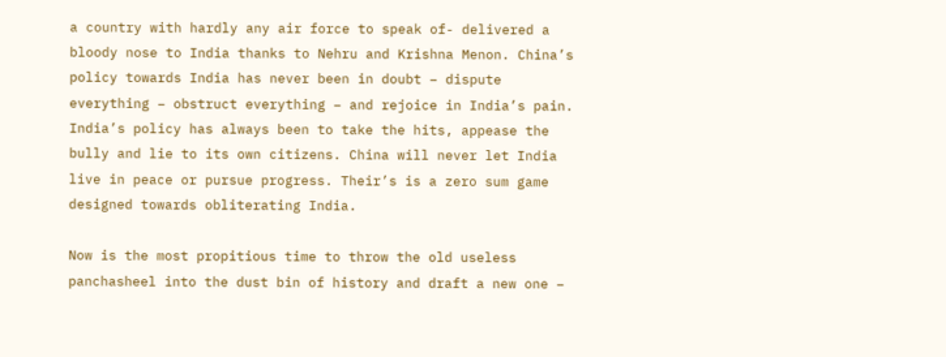a country with hardly any air force to speak of- delivered a bloody nose to India thanks to Nehru and Krishna Menon. China’s policy towards India has never been in doubt – dispute everything – obstruct everything – and rejoice in India’s pain. India’s policy has always been to take the hits, appease the bully and lie to its own citizens. China will never let India live in peace or pursue progress. Their’s is a zero sum game designed towards obliterating India.

Now is the most propitious time to throw the old useless panchasheel into the dust bin of history and draft a new one –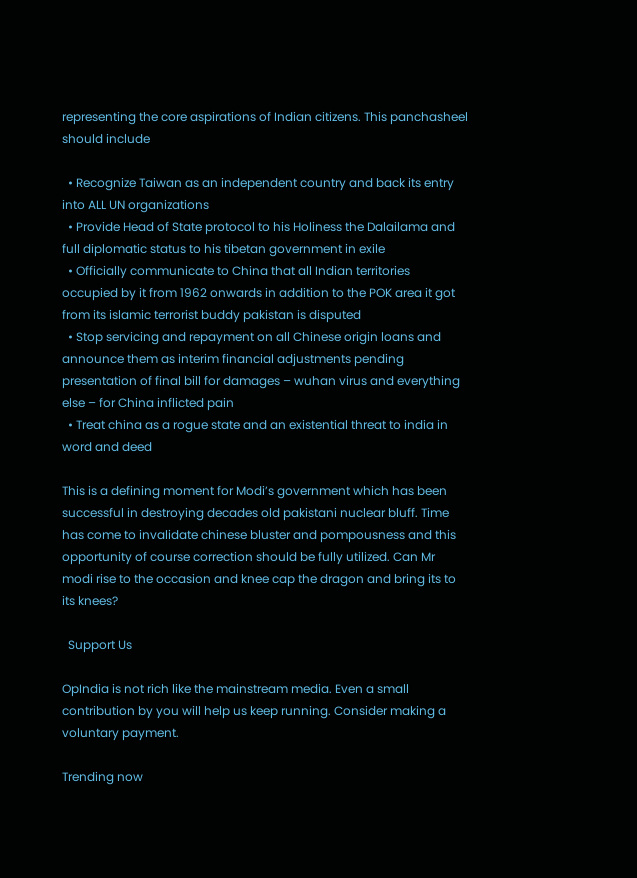representing the core aspirations of Indian citizens. This panchasheel should include

  • Recognize Taiwan as an independent country and back its entry into ALL UN organizations
  • Provide Head of State protocol to his Holiness the Dalailama and full diplomatic status to his tibetan government in exile
  • Officially communicate to China that all Indian territories occupied by it from 1962 onwards in addition to the POK area it got from its islamic terrorist buddy pakistan is disputed
  • Stop servicing and repayment on all Chinese origin loans and announce them as interim financial adjustments pending presentation of final bill for damages – wuhan virus and everything else – for China inflicted pain
  • Treat china as a rogue state and an existential threat to india in word and deed

This is a defining moment for Modi’s government which has been successful in destroying decades old pakistani nuclear bluff. Time has come to invalidate chinese bluster and pompousness and this opportunity of course correction should be fully utilized. Can Mr modi rise to the occasion and knee cap the dragon and bring its to its knees?

  Support Us

OpIndia is not rich like the mainstream media. Even a small contribution by you will help us keep running. Consider making a voluntary payment.

Trending now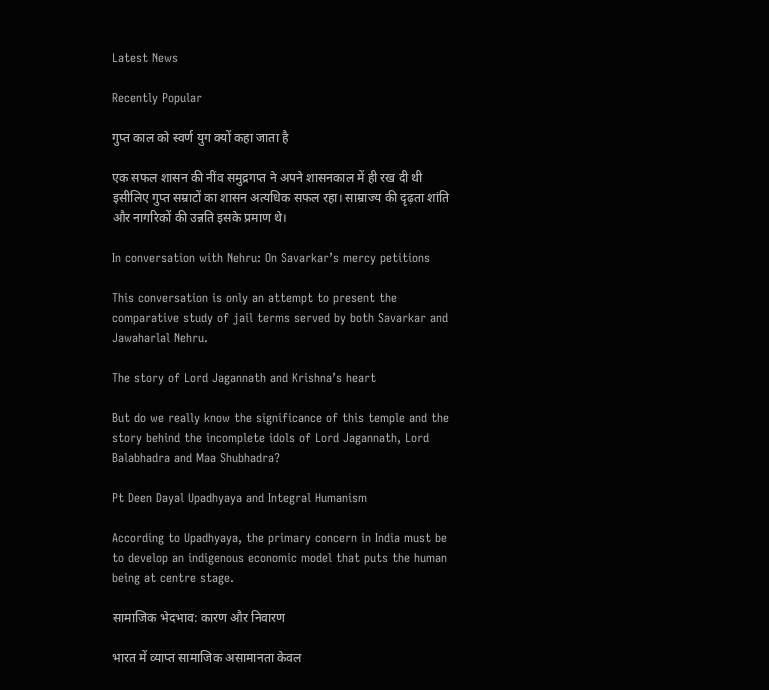Latest News

Recently Popular

गुप्त काल को स्वर्ण युग क्यों कहा जाता है

एक सफल शासन की नींव समुद्रगप्त ने अपने शासनकाल में ही रख दी थी इसीलिए गुप्त सम्राटों का शासन अत्यधिक सफल रहा। साम्राज्य की दृढ़ता शांति और नागरिकों की उन्नति इसके प्रमाण थे।

In conversation with Nehru: On Savarkar’s mercy petitions

This conversation is only an attempt to present the comparative study of jail terms served by both Savarkar and Jawaharlal Nehru.

The story of Lord Jagannath and Krishna’s heart

But do we really know the significance of this temple and the story behind the incomplete idols of Lord Jagannath, Lord Balabhadra and Maa Shubhadra?

Pt Deen Dayal Upadhyaya and Integral Humanism

According to Upadhyaya, the primary concern in India must be to develop an indigenous economic model that puts the human being at centre stage.

सामाजिक भेदभाव: कारण और निवारण

भारत में व्याप्त सामाजिक असामानता केवल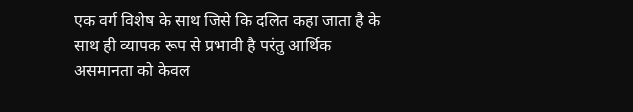एक वर्ग विशेष के साथ जिसे कि दलित कहा जाता है के साथ ही व्यापक रूप से प्रभावी है परंतु आर्थिक असमानता को केवल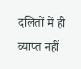दलितों में ही व्याप्त नहीं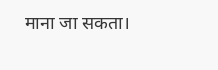माना जा सकता।